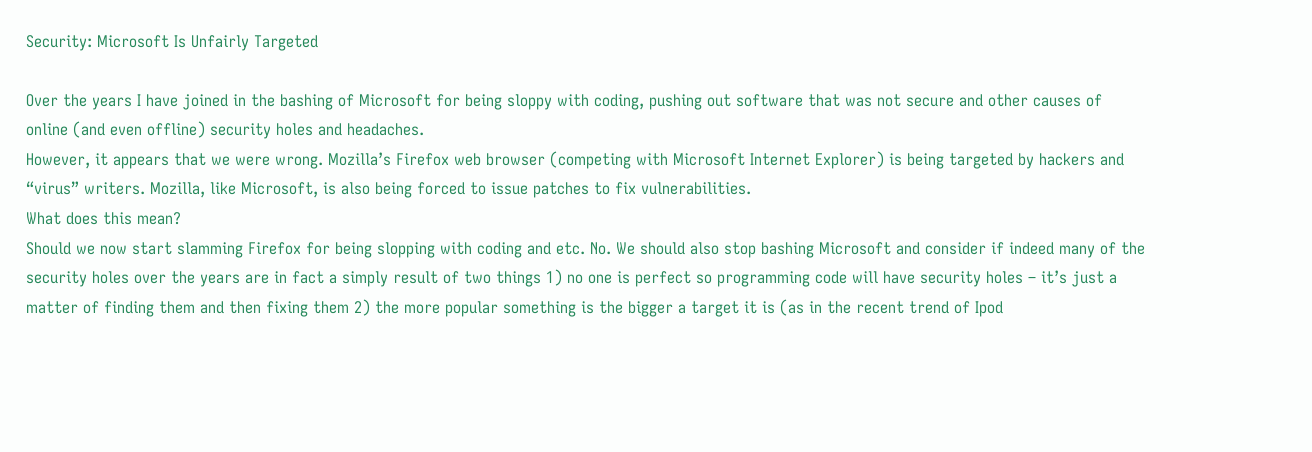Security: Microsoft Is Unfairly Targeted

Over the years I have joined in the bashing of Microsoft for being sloppy with coding, pushing out software that was not secure and other causes of online (and even offline) security holes and headaches.
However, it appears that we were wrong. Mozilla’s Firefox web browser (competing with Microsoft Internet Explorer) is being targeted by hackers and “virus” writers. Mozilla, like Microsoft, is also being forced to issue patches to fix vulnerabilities.
What does this mean?
Should we now start slamming Firefox for being slopping with coding and etc. No. We should also stop bashing Microsoft and consider if indeed many of the security holes over the years are in fact a simply result of two things 1) no one is perfect so programming code will have security holes – it’s just a matter of finding them and then fixing them 2) the more popular something is the bigger a target it is (as in the recent trend of Ipod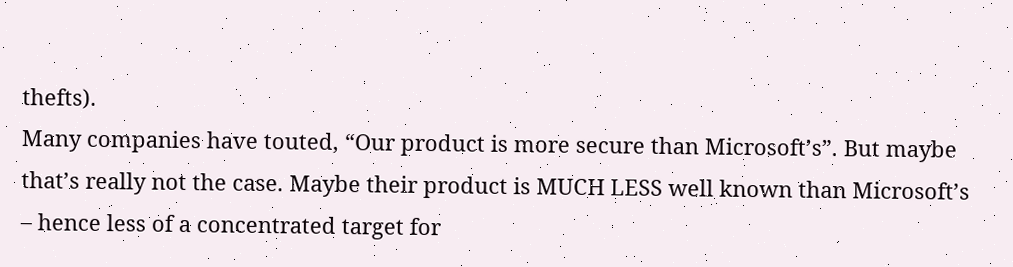thefts).
Many companies have touted, “Our product is more secure than Microsoft’s”. But maybe that’s really not the case. Maybe their product is MUCH LESS well known than Microsoft’s – hence less of a concentrated target for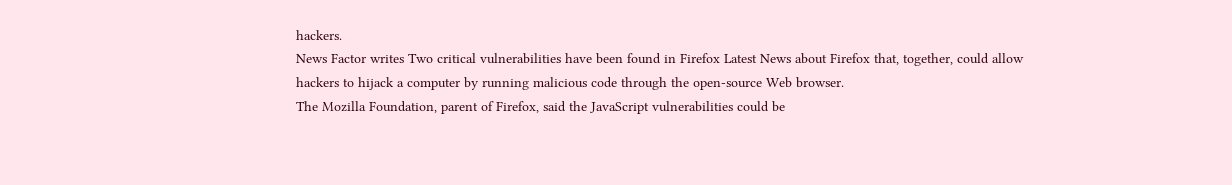hackers.
News Factor writes Two critical vulnerabilities have been found in Firefox Latest News about Firefox that, together, could allow hackers to hijack a computer by running malicious code through the open-source Web browser.
The Mozilla Foundation, parent of Firefox, said the JavaScript vulnerabilities could be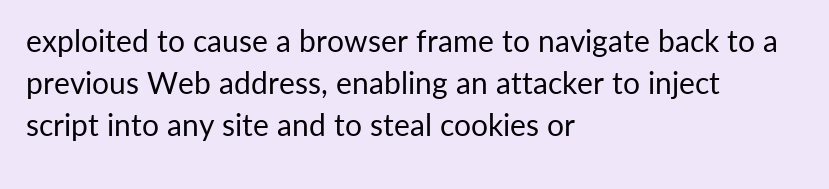exploited to cause a browser frame to navigate back to a previous Web address, enabling an attacker to inject script into any site and to steal cookies or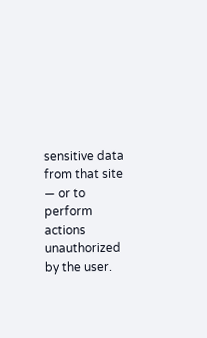sensitive data from that site — or to perform actions unauthorized by the user.